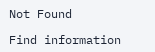Not Found

Find information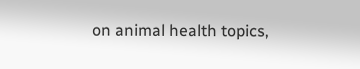on animal health topics,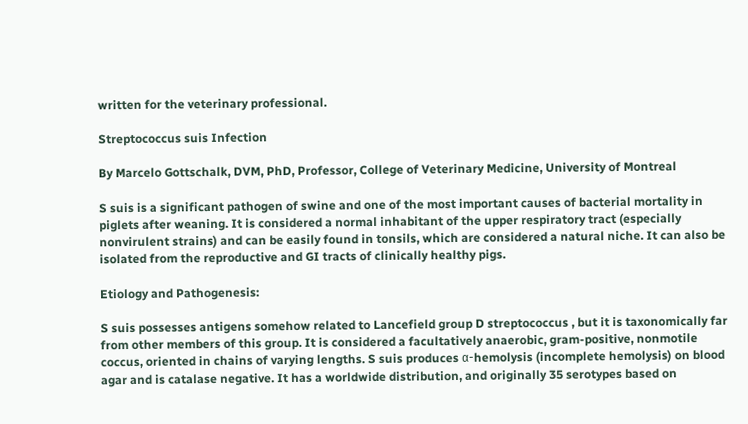written for the veterinary professional.

Streptococcus suis Infection

By Marcelo Gottschalk, DVM, PhD, Professor, College of Veterinary Medicine, University of Montreal

S suis is a significant pathogen of swine and one of the most important causes of bacterial mortality in piglets after weaning. It is considered a normal inhabitant of the upper respiratory tract (especially nonvirulent strains) and can be easily found in tonsils, which are considered a natural niche. It can also be isolated from the reproductive and GI tracts of clinically healthy pigs.

Etiology and Pathogenesis:

S suis possesses antigens somehow related to Lancefield group D streptococcus , but it is taxonomically far from other members of this group. It is considered a facultatively anaerobic, gram-positive, nonmotile coccus, oriented in chains of varying lengths. S suis produces α-hemolysis (incomplete hemolysis) on blood agar and is catalase negative. It has a worldwide distribution, and originally 35 serotypes based on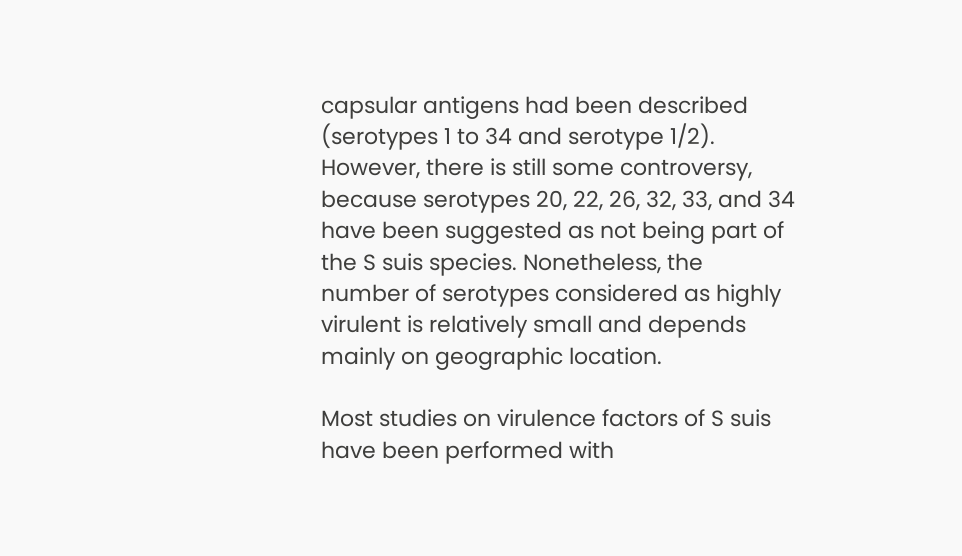capsular antigens had been described (serotypes 1 to 34 and serotype 1/2). However, there is still some controversy, because serotypes 20, 22, 26, 32, 33, and 34 have been suggested as not being part of the S suis species. Nonetheless, the number of serotypes considered as highly virulent is relatively small and depends mainly on geographic location.

Most studies on virulence factors of S suis have been performed with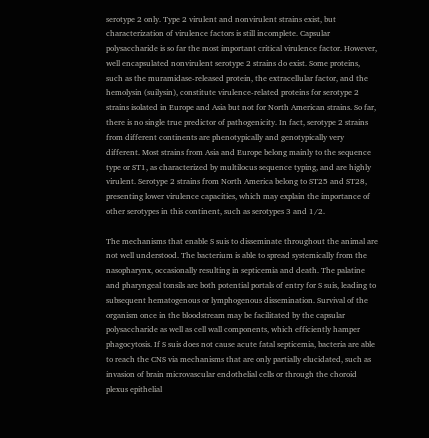serotype 2 only. Type 2 virulent and nonvirulent strains exist, but characterization of virulence factors is still incomplete. Capsular polysaccharide is so far the most important critical virulence factor. However, well encapsulated nonvirulent serotype 2 strains do exist. Some proteins, such as the muramidase-released protein, the extracellular factor, and the hemolysin (suilysin), constitute virulence-related proteins for serotype 2 strains isolated in Europe and Asia but not for North American strains. So far, there is no single true predictor of pathogenicity. In fact, serotype 2 strains from different continents are phenotypically and genotypically very different. Most strains from Asia and Europe belong mainly to the sequence type or ST1, as characterized by multilocus sequence typing, and are highly virulent. Serotype 2 strains from North America belong to ST25 and ST28, presenting lower virulence capacities, which may explain the importance of other serotypes in this continent, such as serotypes 3 and 1/2.

The mechanisms that enable S suis to disseminate throughout the animal are not well understood. The bacterium is able to spread systemically from the nasopharynx, occasionally resulting in septicemia and death. The palatine and pharyngeal tonsils are both potential portals of entry for S suis, leading to subsequent hematogenous or lymphogenous dissemination. Survival of the organism once in the bloodstream may be facilitated by the capsular polysaccharide as well as cell wall components, which efficiently hamper phagocytosis. If S suis does not cause acute fatal septicemia, bacteria are able to reach the CNS via mechanisms that are only partially elucidated, such as invasion of brain microvascular endothelial cells or through the choroid plexus epithelial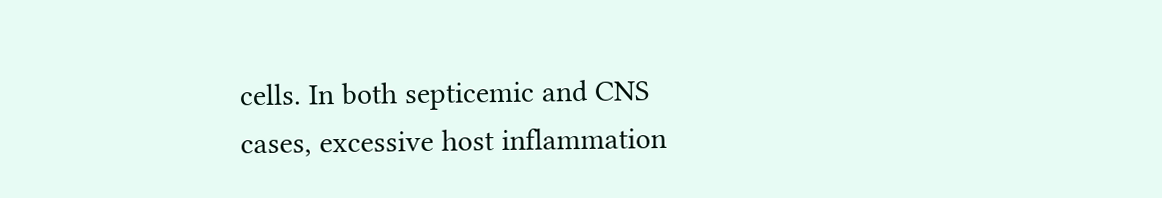cells. In both septicemic and CNS cases, excessive host inflammation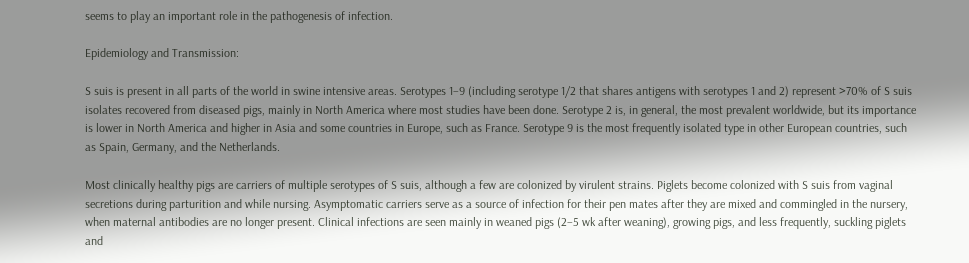seems to play an important role in the pathogenesis of infection.

Epidemiology and Transmission:

S suis is present in all parts of the world in swine intensive areas. Serotypes 1–9 (including serotype 1/2 that shares antigens with serotypes 1 and 2) represent >70% of S suis isolates recovered from diseased pigs, mainly in North America where most studies have been done. Serotype 2 is, in general, the most prevalent worldwide, but its importance is lower in North America and higher in Asia and some countries in Europe, such as France. Serotype 9 is the most frequently isolated type in other European countries, such as Spain, Germany, and the Netherlands.

Most clinically healthy pigs are carriers of multiple serotypes of S suis, although a few are colonized by virulent strains. Piglets become colonized with S suis from vaginal secretions during parturition and while nursing. Asymptomatic carriers serve as a source of infection for their pen mates after they are mixed and commingled in the nursery, when maternal antibodies are no longer present. Clinical infections are seen mainly in weaned pigs (2–5 wk after weaning), growing pigs, and less frequently, suckling piglets and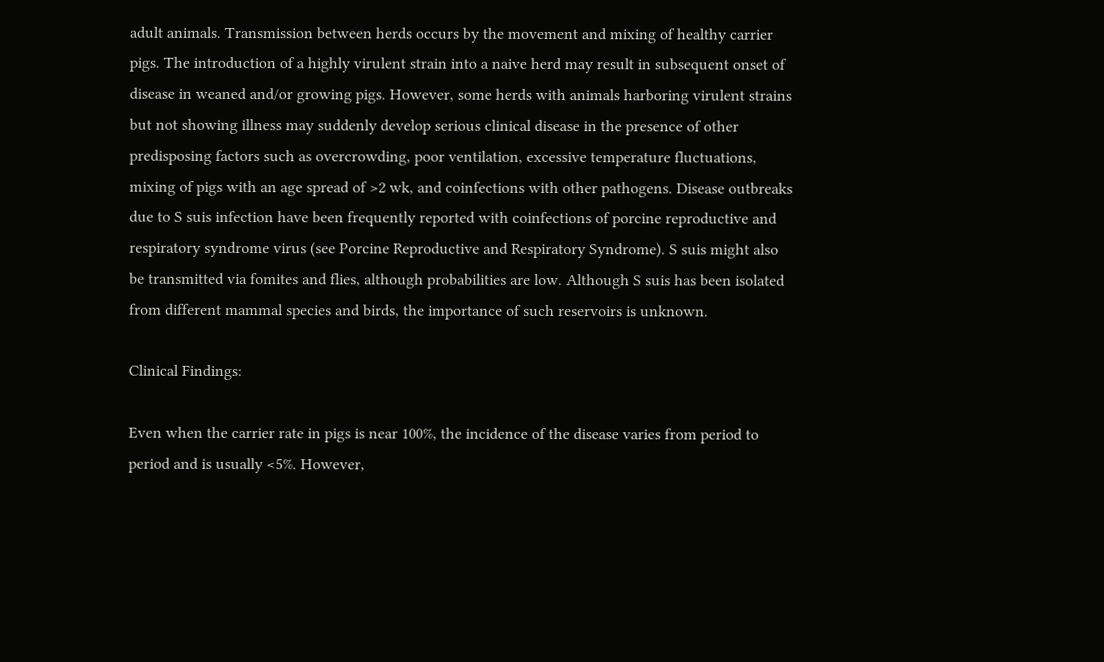adult animals. Transmission between herds occurs by the movement and mixing of healthy carrier pigs. The introduction of a highly virulent strain into a naive herd may result in subsequent onset of disease in weaned and/or growing pigs. However, some herds with animals harboring virulent strains but not showing illness may suddenly develop serious clinical disease in the presence of other predisposing factors such as overcrowding, poor ventilation, excessive temperature fluctuations, mixing of pigs with an age spread of >2 wk, and coinfections with other pathogens. Disease outbreaks due to S suis infection have been frequently reported with coinfections of porcine reproductive and respiratory syndrome virus (see Porcine Reproductive and Respiratory Syndrome). S suis might also be transmitted via fomites and flies, although probabilities are low. Although S suis has been isolated from different mammal species and birds, the importance of such reservoirs is unknown.

Clinical Findings:

Even when the carrier rate in pigs is near 100%, the incidence of the disease varies from period to period and is usually <5%. However,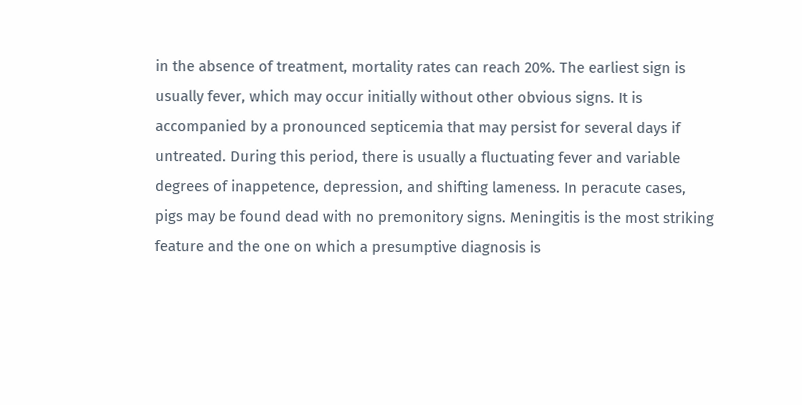in the absence of treatment, mortality rates can reach 20%. The earliest sign is usually fever, which may occur initially without other obvious signs. It is accompanied by a pronounced septicemia that may persist for several days if untreated. During this period, there is usually a fluctuating fever and variable degrees of inappetence, depression, and shifting lameness. In peracute cases, pigs may be found dead with no premonitory signs. Meningitis is the most striking feature and the one on which a presumptive diagnosis is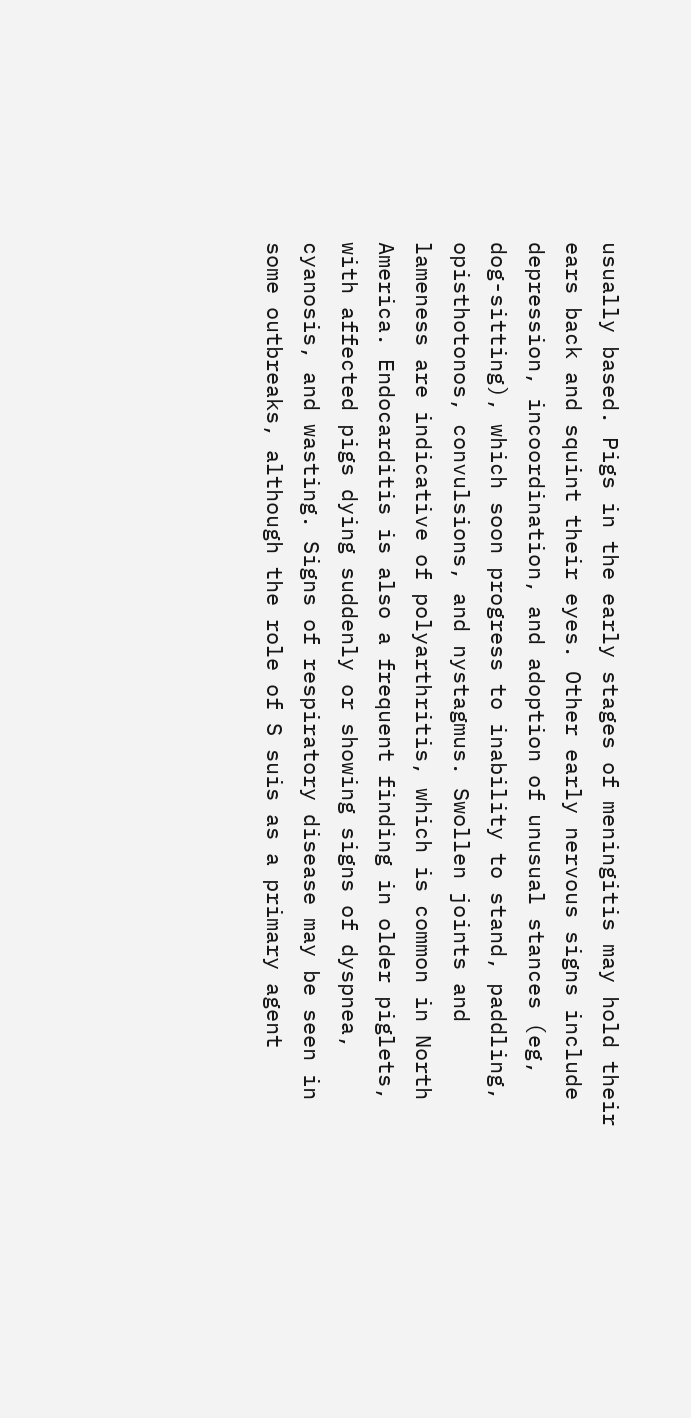usually based. Pigs in the early stages of meningitis may hold their ears back and squint their eyes. Other early nervous signs include depression, incoordination, and adoption of unusual stances (eg, dog-sitting), which soon progress to inability to stand, paddling, opisthotonos, convulsions, and nystagmus. Swollen joints and lameness are indicative of polyarthritis, which is common in North America. Endocarditis is also a frequent finding in older piglets, with affected pigs dying suddenly or showing signs of dyspnea, cyanosis, and wasting. Signs of respiratory disease may be seen in some outbreaks, although the role of S suis as a primary agent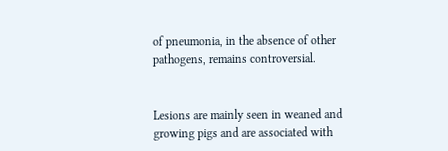of pneumonia, in the absence of other pathogens, remains controversial.


Lesions are mainly seen in weaned and growing pigs and are associated with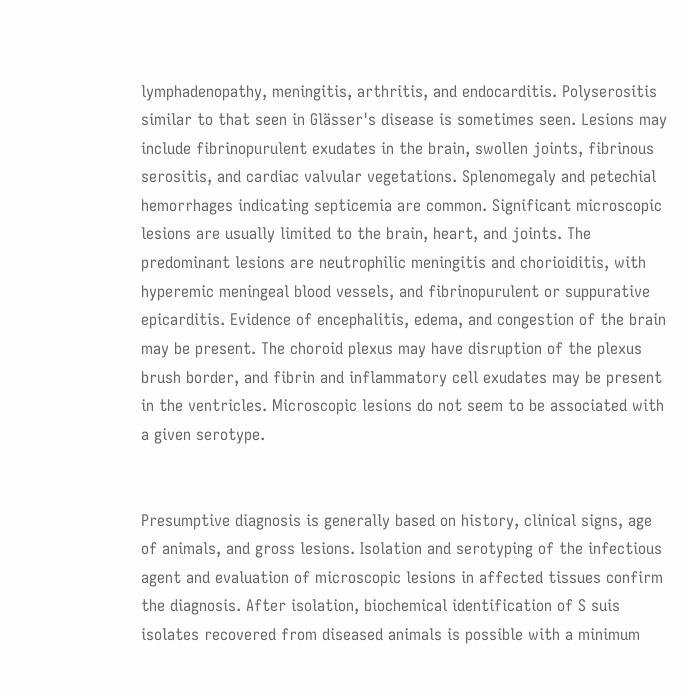lymphadenopathy, meningitis, arthritis, and endocarditis. Polyserositis similar to that seen in Glässer's disease is sometimes seen. Lesions may include fibrinopurulent exudates in the brain, swollen joints, fibrinous serositis, and cardiac valvular vegetations. Splenomegaly and petechial hemorrhages indicating septicemia are common. Significant microscopic lesions are usually limited to the brain, heart, and joints. The predominant lesions are neutrophilic meningitis and chorioiditis, with hyperemic meningeal blood vessels, and fibrinopurulent or suppurative epicarditis. Evidence of encephalitis, edema, and congestion of the brain may be present. The choroid plexus may have disruption of the plexus brush border, and fibrin and inflammatory cell exudates may be present in the ventricles. Microscopic lesions do not seem to be associated with a given serotype.


Presumptive diagnosis is generally based on history, clinical signs, age of animals, and gross lesions. Isolation and serotyping of the infectious agent and evaluation of microscopic lesions in affected tissues confirm the diagnosis. After isolation, biochemical identification of S suis isolates recovered from diseased animals is possible with a minimum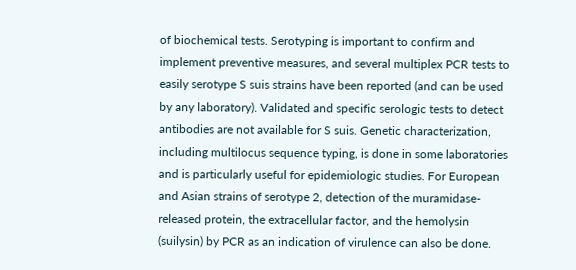of biochemical tests. Serotyping is important to confirm and implement preventive measures, and several multiplex PCR tests to easily serotype S suis strains have been reported (and can be used by any laboratory). Validated and specific serologic tests to detect antibodies are not available for S suis. Genetic characterization, including multilocus sequence typing, is done in some laboratories and is particularly useful for epidemiologic studies. For European and Asian strains of serotype 2, detection of the muramidase-released protein, the extracellular factor, and the hemolysin (suilysin) by PCR as an indication of virulence can also be done.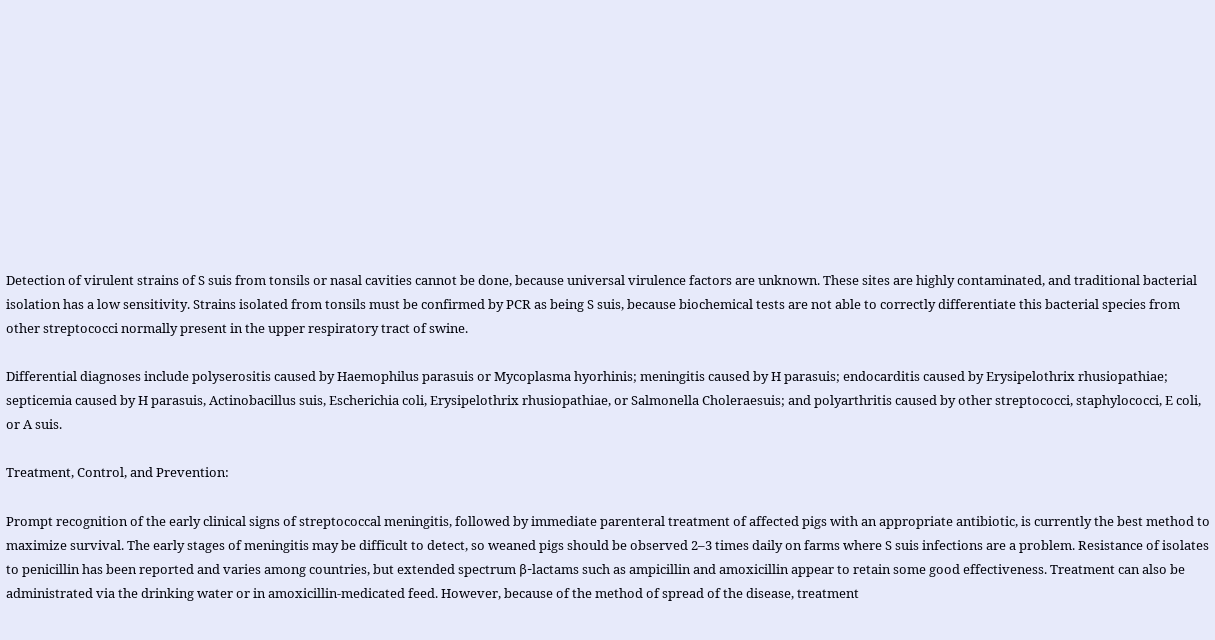Detection of virulent strains of S suis from tonsils or nasal cavities cannot be done, because universal virulence factors are unknown. These sites are highly contaminated, and traditional bacterial isolation has a low sensitivity. Strains isolated from tonsils must be confirmed by PCR as being S suis, because biochemical tests are not able to correctly differentiate this bacterial species from other streptococci normally present in the upper respiratory tract of swine.

Differential diagnoses include polyserositis caused by Haemophilus parasuis or Mycoplasma hyorhinis; meningitis caused by H parasuis; endocarditis caused by Erysipelothrix rhusiopathiae; septicemia caused by H parasuis, Actinobacillus suis, Escherichia coli, Erysipelothrix rhusiopathiae, or Salmonella Choleraesuis; and polyarthritis caused by other streptococci, staphylococci, E coli, or A suis.

Treatment, Control, and Prevention:

Prompt recognition of the early clinical signs of streptococcal meningitis, followed by immediate parenteral treatment of affected pigs with an appropriate antibiotic, is currently the best method to maximize survival. The early stages of meningitis may be difficult to detect, so weaned pigs should be observed 2–3 times daily on farms where S suis infections are a problem. Resistance of isolates to penicillin has been reported and varies among countries, but extended spectrum β-lactams such as ampicillin and amoxicillin appear to retain some good effectiveness. Treatment can also be administrated via the drinking water or in amoxicillin-medicated feed. However, because of the method of spread of the disease, treatment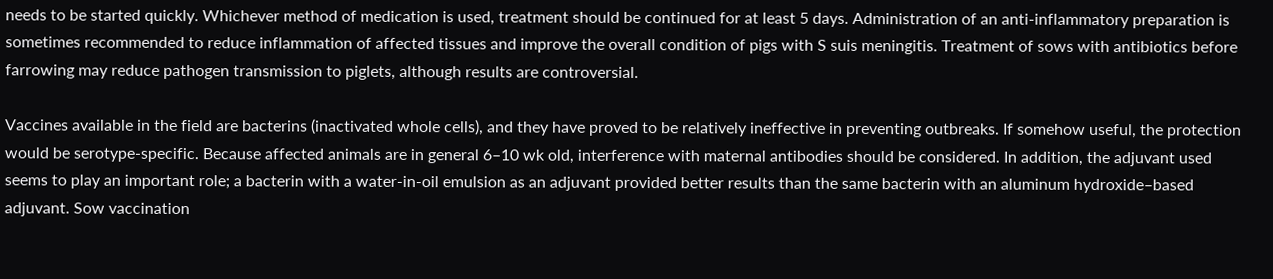needs to be started quickly. Whichever method of medication is used, treatment should be continued for at least 5 days. Administration of an anti-inflammatory preparation is sometimes recommended to reduce inflammation of affected tissues and improve the overall condition of pigs with S suis meningitis. Treatment of sows with antibiotics before farrowing may reduce pathogen transmission to piglets, although results are controversial.

Vaccines available in the field are bacterins (inactivated whole cells), and they have proved to be relatively ineffective in preventing outbreaks. If somehow useful, the protection would be serotype-specific. Because affected animals are in general 6–10 wk old, interference with maternal antibodies should be considered. In addition, the adjuvant used seems to play an important role; a bacterin with a water-in-oil emulsion as an adjuvant provided better results than the same bacterin with an aluminum hydroxide–based adjuvant. Sow vaccination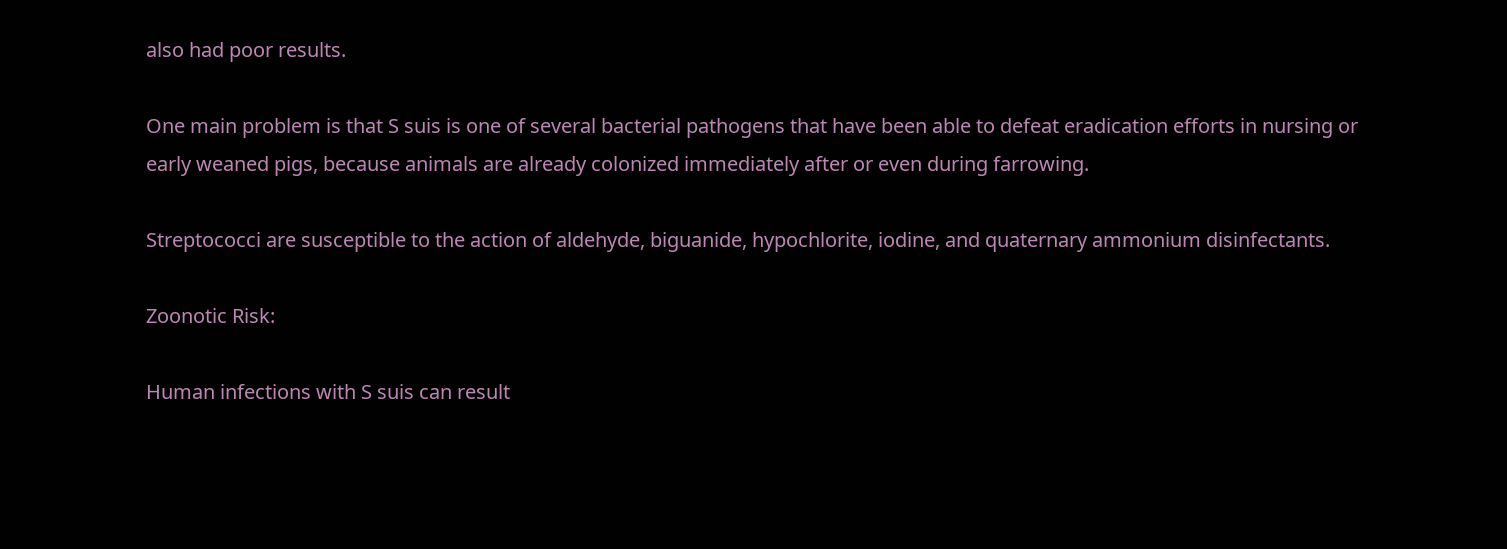also had poor results.

One main problem is that S suis is one of several bacterial pathogens that have been able to defeat eradication efforts in nursing or early weaned pigs, because animals are already colonized immediately after or even during farrowing.

Streptococci are susceptible to the action of aldehyde, biguanide, hypochlorite, iodine, and quaternary ammonium disinfectants.

Zoonotic Risk:

Human infections with S suis can result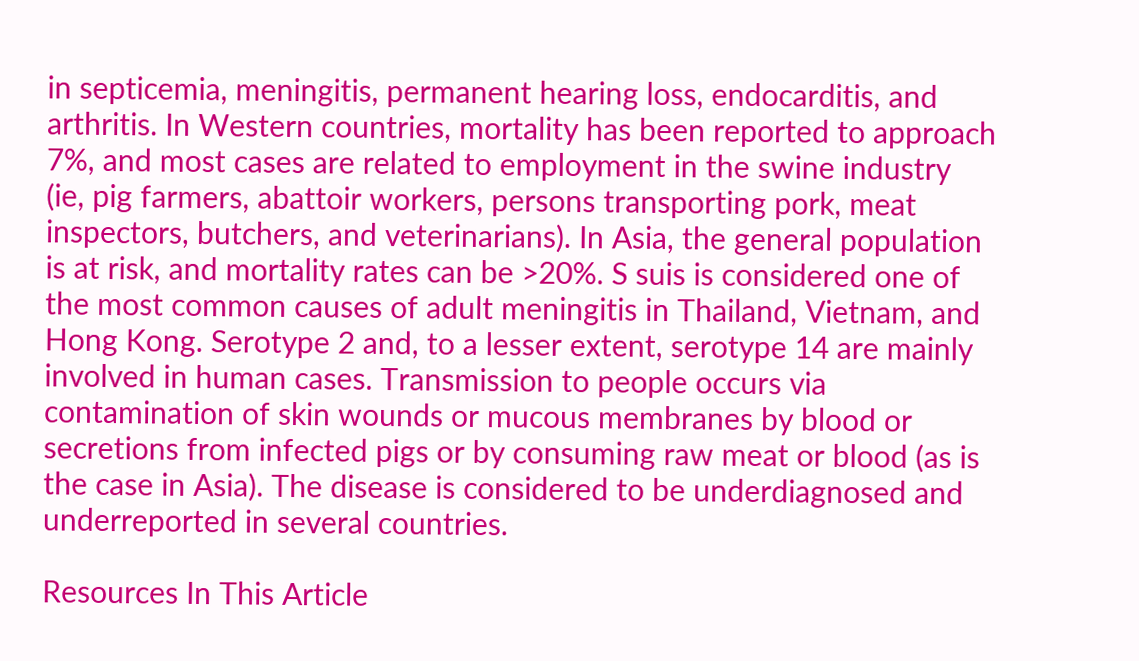in septicemia, meningitis, permanent hearing loss, endocarditis, and arthritis. In Western countries, mortality has been reported to approach 7%, and most cases are related to employment in the swine industry (ie, pig farmers, abattoir workers, persons transporting pork, meat inspectors, butchers, and veterinarians). In Asia, the general population is at risk, and mortality rates can be >20%. S suis is considered one of the most common causes of adult meningitis in Thailand, Vietnam, and Hong Kong. Serotype 2 and, to a lesser extent, serotype 14 are mainly involved in human cases. Transmission to people occurs via contamination of skin wounds or mucous membranes by blood or secretions from infected pigs or by consuming raw meat or blood (as is the case in Asia). The disease is considered to be underdiagnosed and underreported in several countries.

Resources In This Article